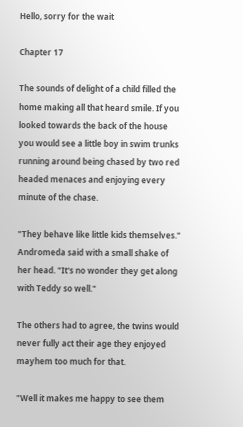Hello, sorry for the wait

Chapter 17

The sounds of delight of a child filled the home making all that heard smile. If you looked towards the back of the house you would see a little boy in swim trunks running around being chased by two red headed menaces and enjoying every minute of the chase.

"They behave like little kids themselves." Andromeda said with a small shake of her head. "It's no wonder they get along with Teddy so well."

The others had to agree, the twins would never fully act their age they enjoyed mayhem too much for that.

"Well it makes me happy to see them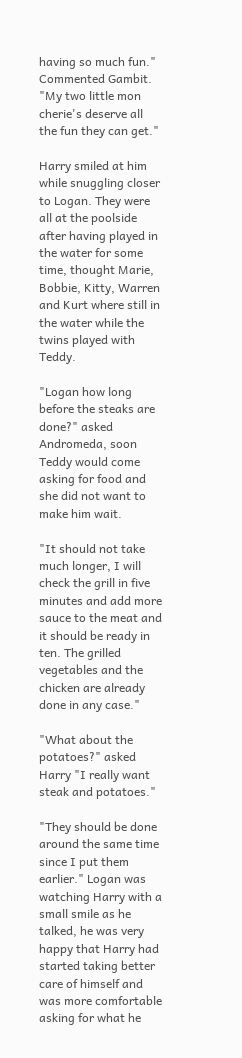having so much fun." Commented Gambit. "My two little mon cherie's deserve all the fun they can get."

Harry smiled at him while snuggling closer to Logan. They were all at the poolside after having played in the water for some time, thought Marie, Bobbie, Kitty, Warren and Kurt where still in the water while the twins played with Teddy.

"Logan how long before the steaks are done?" asked Andromeda, soon Teddy would come asking for food and she did not want to make him wait.

"It should not take much longer, I will check the grill in five minutes and add more sauce to the meat and it should be ready in ten. The grilled vegetables and the chicken are already done in any case."

"What about the potatoes?" asked Harry "I really want steak and potatoes."

"They should be done around the same time since I put them earlier." Logan was watching Harry with a small smile as he talked, he was very happy that Harry had started taking better care of himself and was more comfortable asking for what he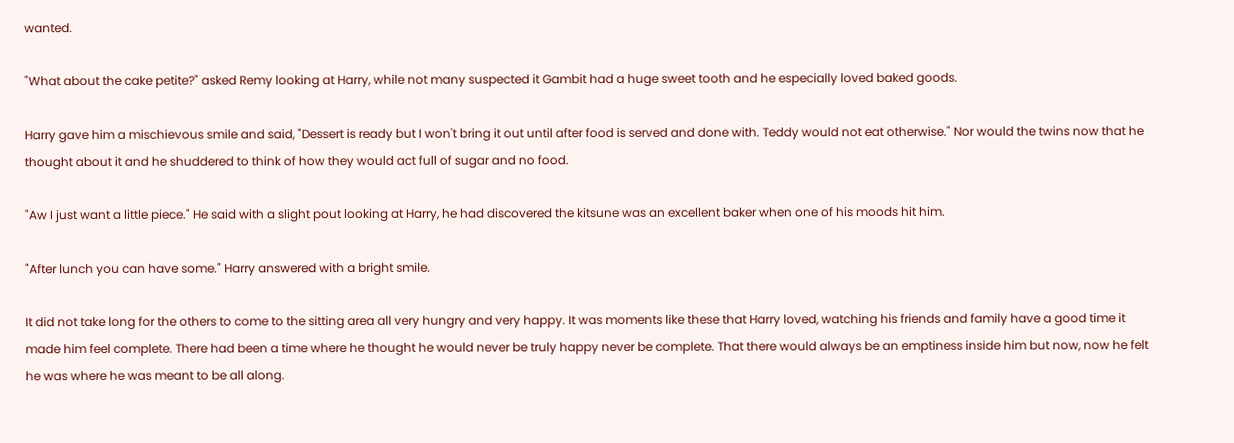wanted.

"What about the cake petite?" asked Remy looking at Harry, while not many suspected it Gambit had a huge sweet tooth and he especially loved baked goods.

Harry gave him a mischievous smile and said, "Dessert is ready but I won't bring it out until after food is served and done with. Teddy would not eat otherwise." Nor would the twins now that he thought about it and he shuddered to think of how they would act full of sugar and no food.

"Aw I just want a little piece." He said with a slight pout looking at Harry, he had discovered the kitsune was an excellent baker when one of his moods hit him.

"After lunch you can have some." Harry answered with a bright smile.

It did not take long for the others to come to the sitting area all very hungry and very happy. It was moments like these that Harry loved, watching his friends and family have a good time it made him feel complete. There had been a time where he thought he would never be truly happy never be complete. That there would always be an emptiness inside him but now, now he felt he was where he was meant to be all along.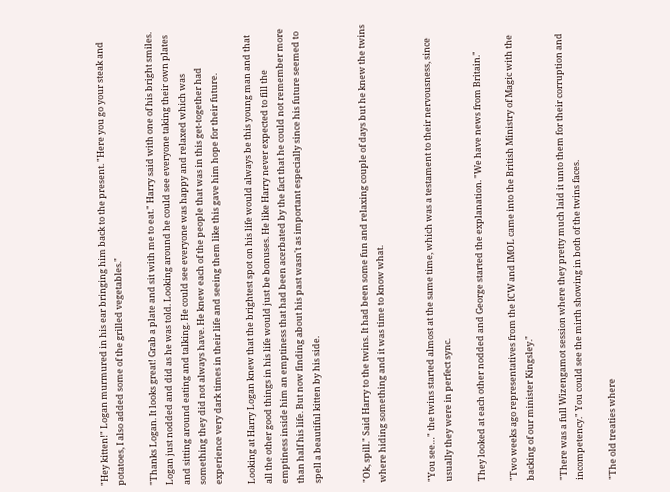"Hey kitten!" Logan murmured in his ear bringing him back to the present. "Here you go your steak and potatoes, I also added some of the grilled vegetables."

"Thanks Logan. It looks great! Grab a plate and sit with me to eat." Harry said with one of his bright smiles. Logan just nodded and did as he was told. Looking around he could see everyone taking their own plates and sitting around eating and talking. He could see everyone was happy and relaxed which was something they did not always have. He knew each of the people that was in this get-together had experience very dark times in their life and seeing them like this gave him hope for their future.

Looking at Harry Logan knew that the brightest spot on his life would always be this young man and that all the other good things in his life would just be bonuses. He like Harry never expected to fill the emptiness inside him an emptiness that had been acerbated by the fact that he could not remember more than half his life. But now finding about his past wasn't as important especially since his future seemed to spell a beautiful kitten by his side.


"Ok, spill." Said Harry to the twins. It had been some fun and relaxing couple of days but he knew the twins where hiding something and it was time to know what.


"You see…" the twins started almost at the same time, which was a testament to their nervousness, since usually they were in perfect sync.

They looked at each other nodded and George started the explanation. "We have news from Britain."

"Two weeks ago representatives from the ICW and IMOL came into the British Ministry of Magic with the backing of our minister Kingsley."

"There was a full Wizengamot session where they pretty much laid it unto them for their corruption and incompetency." You could see the mirth showing in both of the twins faces.

"The old treaties where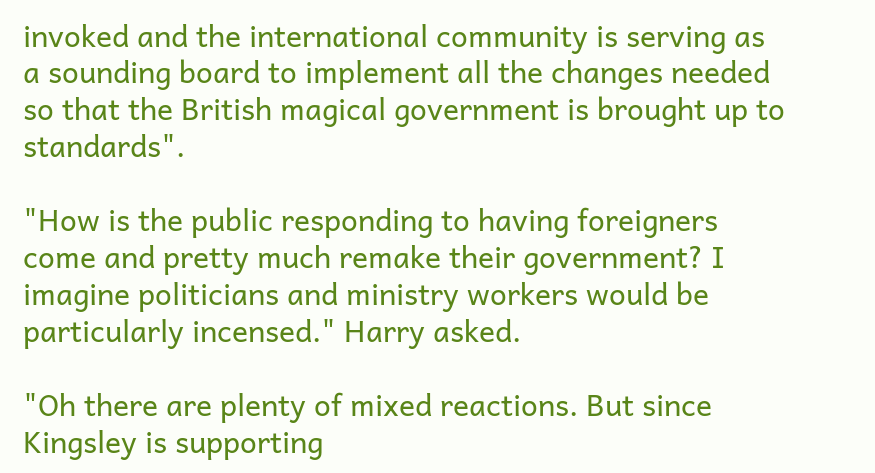invoked and the international community is serving as a sounding board to implement all the changes needed so that the British magical government is brought up to standards".

"How is the public responding to having foreigners come and pretty much remake their government? I imagine politicians and ministry workers would be particularly incensed." Harry asked.

"Oh there are plenty of mixed reactions. But since Kingsley is supporting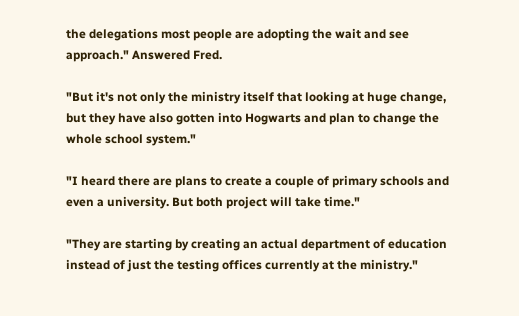the delegations most people are adopting the wait and see approach." Answered Fred.

"But it's not only the ministry itself that looking at huge change, but they have also gotten into Hogwarts and plan to change the whole school system."

"I heard there are plans to create a couple of primary schools and even a university. But both project will take time."

"They are starting by creating an actual department of education instead of just the testing offices currently at the ministry."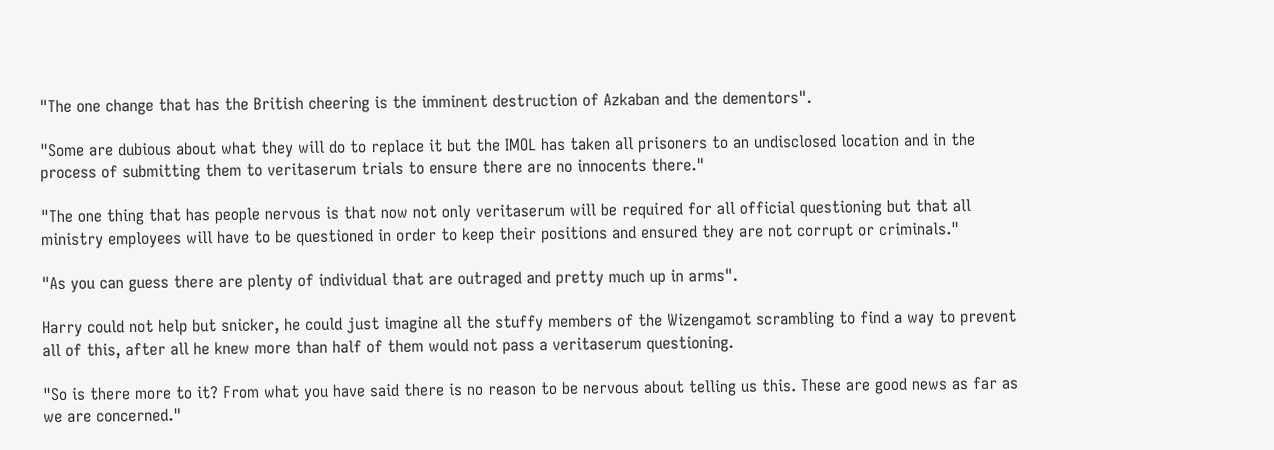"The one change that has the British cheering is the imminent destruction of Azkaban and the dementors".

"Some are dubious about what they will do to replace it but the IMOL has taken all prisoners to an undisclosed location and in the process of submitting them to veritaserum trials to ensure there are no innocents there."

"The one thing that has people nervous is that now not only veritaserum will be required for all official questioning but that all ministry employees will have to be questioned in order to keep their positions and ensured they are not corrupt or criminals."

"As you can guess there are plenty of individual that are outraged and pretty much up in arms".

Harry could not help but snicker, he could just imagine all the stuffy members of the Wizengamot scrambling to find a way to prevent all of this, after all he knew more than half of them would not pass a veritaserum questioning.

"So is there more to it? From what you have said there is no reason to be nervous about telling us this. These are good news as far as we are concerned."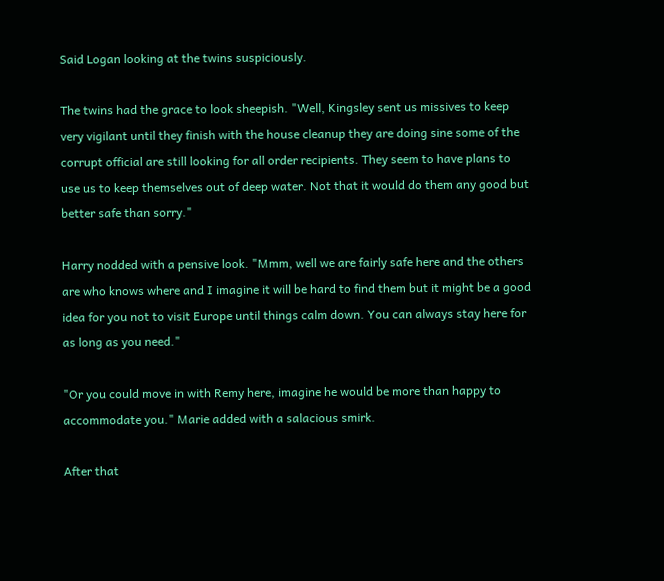Said Logan looking at the twins suspiciously.

The twins had the grace to look sheepish. "Well, Kingsley sent us missives to keep very vigilant until they finish with the house cleanup they are doing sine some of the corrupt official are still looking for all order recipients. They seem to have plans to use us to keep themselves out of deep water. Not that it would do them any good but better safe than sorry."

Harry nodded with a pensive look. "Mmm, well we are fairly safe here and the others are who knows where and I imagine it will be hard to find them but it might be a good idea for you not to visit Europe until things calm down. You can always stay here for as long as you need."

"Or you could move in with Remy here, imagine he would be more than happy to accommodate you." Marie added with a salacious smirk.

After that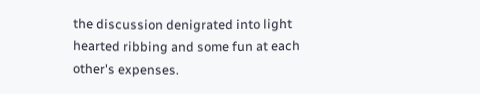the discussion denigrated into light hearted ribbing and some fun at each other's expenses.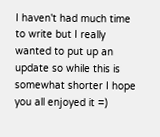I haven't had much time to write but I really wanted to put up an update so while this is somewhat shorter I hope you all enjoyed it =)